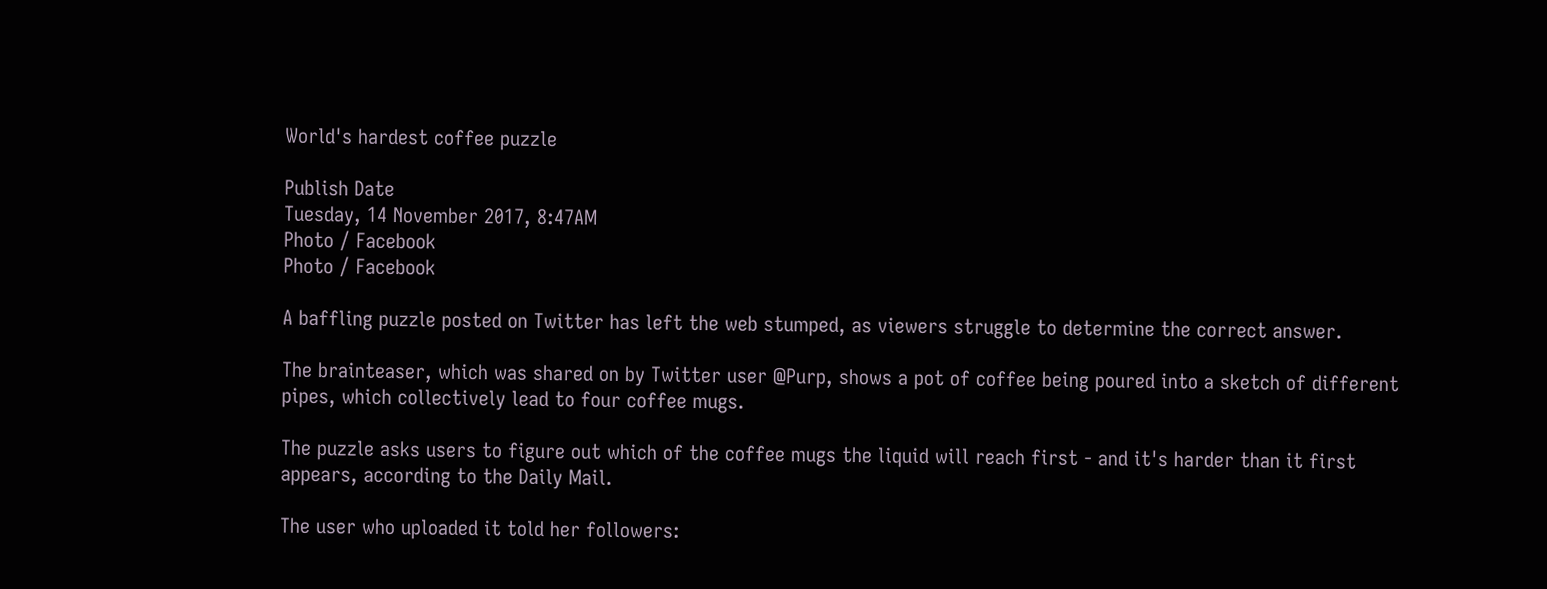World's hardest coffee puzzle

Publish Date
Tuesday, 14 November 2017, 8:47AM
Photo / Facebook
Photo / Facebook

A baffling puzzle posted on Twitter has left the web stumped, as viewers struggle to determine the correct answer.

The brainteaser, which was shared on by Twitter user @Purp, shows a pot of coffee being poured into a sketch of different pipes, which collectively lead to four coffee mugs.

The puzzle asks users to figure out which of the coffee mugs the liquid will reach first - and it's harder than it first appears, according to the Daily Mail.

The user who uploaded it told her followers: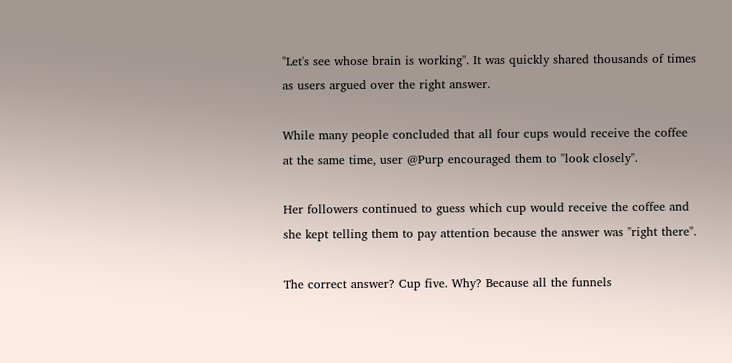"Let's see whose brain is working". It was quickly shared thousands of times as users argued over the right answer.

While many people concluded that all four cups would receive the coffee at the same time, user @Purp encouraged them to "look closely".

Her followers continued to guess which cup would receive the coffee and she kept telling them to pay attention because the answer was "right there".

The correct answer? Cup five. Why? Because all the funnels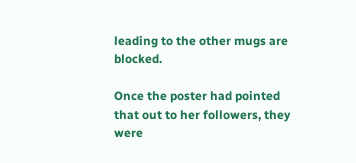leading to the other mugs are blocked.

Once the poster had pointed that out to her followers, they were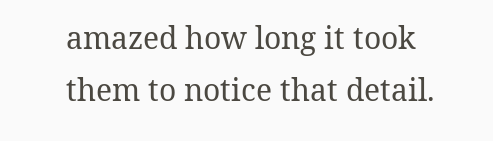amazed how long it took them to notice that detail.